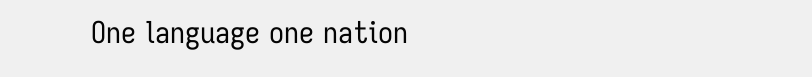One language one nation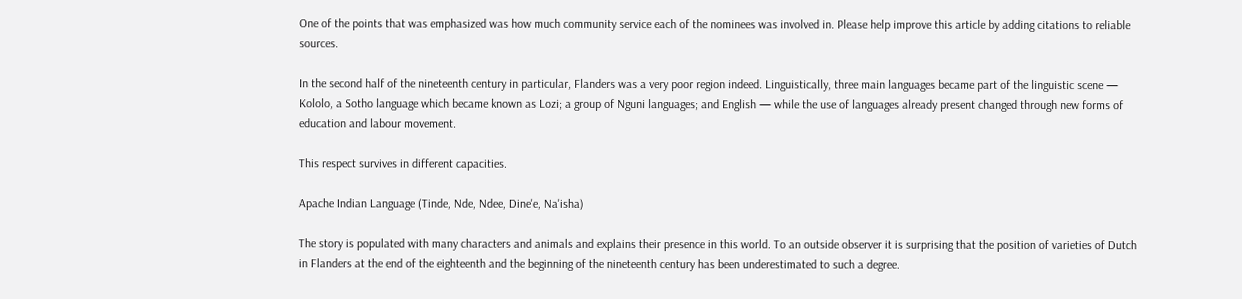One of the points that was emphasized was how much community service each of the nominees was involved in. Please help improve this article by adding citations to reliable sources.

In the second half of the nineteenth century in particular, Flanders was a very poor region indeed. Linguistically, three main languages became part of the linguistic scene — Kololo, a Sotho language which became known as Lozi; a group of Nguni languages; and English — while the use of languages already present changed through new forms of education and labour movement.

This respect survives in different capacities.

Apache Indian Language (Tinde, Nde, Ndee, Dine'e, Na'isha)

The story is populated with many characters and animals and explains their presence in this world. To an outside observer it is surprising that the position of varieties of Dutch in Flanders at the end of the eighteenth and the beginning of the nineteenth century has been underestimated to such a degree.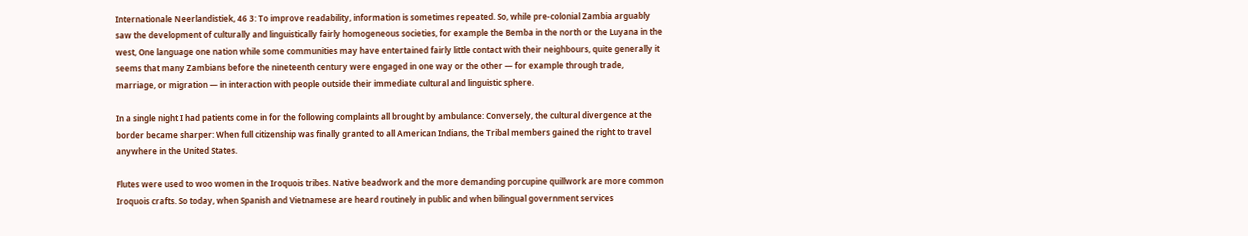Internationale Neerlandistiek, 46 3: To improve readability, information is sometimes repeated. So, while pre-colonial Zambia arguably saw the development of culturally and linguistically fairly homogeneous societies, for example the Bemba in the north or the Luyana in the west, One language one nation while some communities may have entertained fairly little contact with their neighbours, quite generally it seems that many Zambians before the nineteenth century were engaged in one way or the other — for example through trade, marriage, or migration — in interaction with people outside their immediate cultural and linguistic sphere.

In a single night I had patients come in for the following complaints all brought by ambulance: Conversely, the cultural divergence at the border became sharper: When full citizenship was finally granted to all American Indians, the Tribal members gained the right to travel anywhere in the United States.

Flutes were used to woo women in the Iroquois tribes. Native beadwork and the more demanding porcupine quillwork are more common Iroquois crafts. So today, when Spanish and Vietnamese are heard routinely in public and when bilingual government services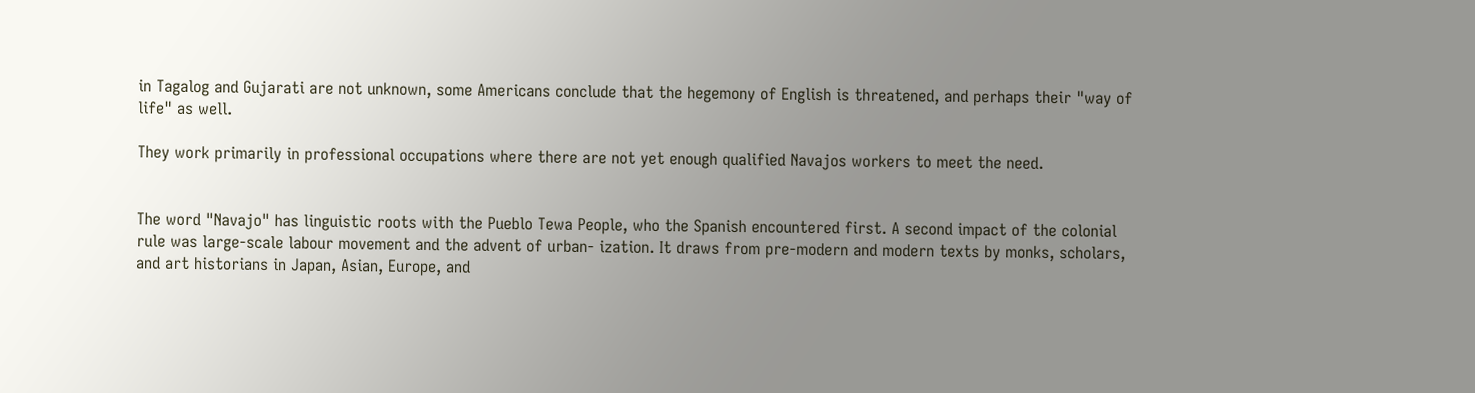in Tagalog and Gujarati are not unknown, some Americans conclude that the hegemony of English is threatened, and perhaps their "way of life" as well.

They work primarily in professional occupations where there are not yet enough qualified Navajos workers to meet the need.


The word "Navajo" has linguistic roots with the Pueblo Tewa People, who the Spanish encountered first. A second impact of the colonial rule was large-scale labour movement and the advent of urban- ization. It draws from pre-modern and modern texts by monks, scholars, and art historians in Japan, Asian, Europe, and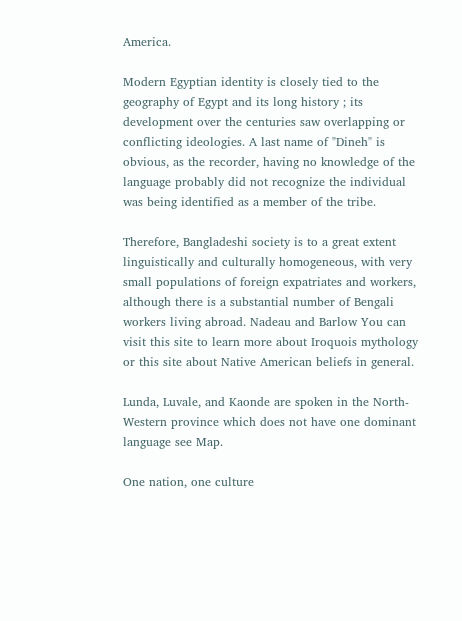America.

Modern Egyptian identity is closely tied to the geography of Egypt and its long history ; its development over the centuries saw overlapping or conflicting ideologies. A last name of "Dineh" is obvious, as the recorder, having no knowledge of the language probably did not recognize the individual was being identified as a member of the tribe.

Therefore, Bangladeshi society is to a great extent linguistically and culturally homogeneous, with very small populations of foreign expatriates and workers, although there is a substantial number of Bengali workers living abroad. Nadeau and Barlow You can visit this site to learn more about Iroquois mythology or this site about Native American beliefs in general.

Lunda, Luvale, and Kaonde are spoken in the North-Western province which does not have one dominant language see Map.

One nation, one culture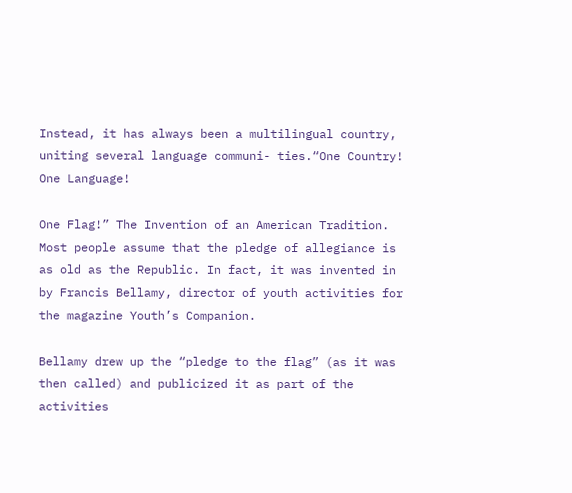Instead, it has always been a multilingual country, uniting several language communi- ties.“One Country! One Language!

One Flag!” The Invention of an American Tradition. Most people assume that the pledge of allegiance is as old as the Republic. In fact, it was invented in by Francis Bellamy, director of youth activities for the magazine Youth’s Companion.

Bellamy drew up the “pledge to the flag” (as it was then called) and publicized it as part of the activities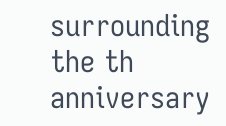surrounding the th anniversary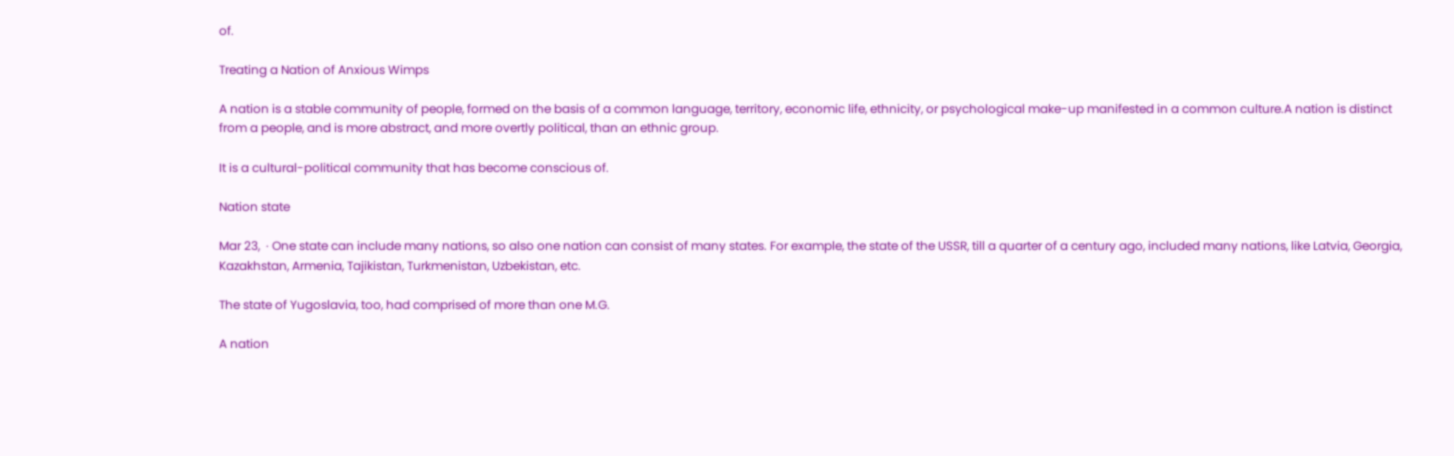of.

Treating a Nation of Anxious Wimps

A nation is a stable community of people, formed on the basis of a common language, territory, economic life, ethnicity, or psychological make-up manifested in a common culture.A nation is distinct from a people, and is more abstract, and more overtly political, than an ethnic group.

It is a cultural-political community that has become conscious of.

Nation state

Mar 23,  · One state can include many nations, so also one nation can consist of many states. For example, the state of the USSR, till a quarter of a century ago, included many nations, like Latvia, Georgia, Kazakhstan, Armenia, Tajikistan, Turkmenistan, Uzbekistan, etc.

The state of Yugoslavia, too, had comprised of more than one M.G.

A nation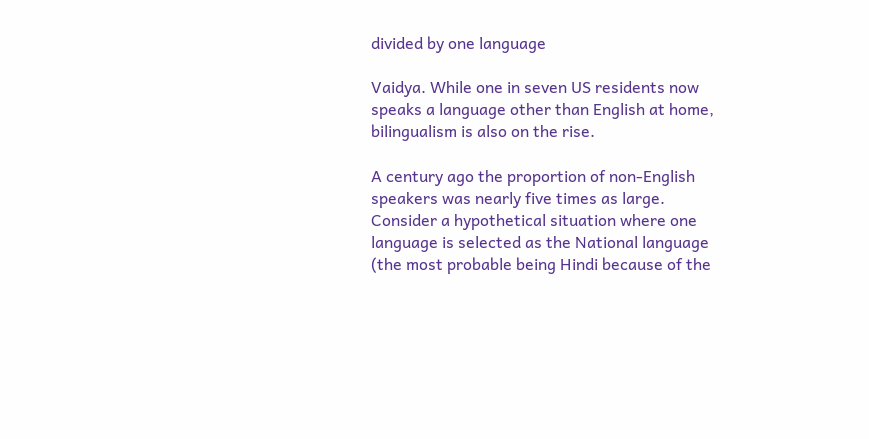divided by one language

Vaidya. While one in seven US residents now speaks a language other than English at home, bilingualism is also on the rise.

A century ago the proportion of non-English speakers was nearly five times as large. Consider a hypothetical situation where one language is selected as the National language (the most probable being Hindi because of the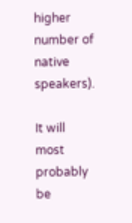higher number of native speakers).

It will most probably be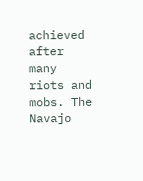achieved after many riots and mobs. The Navajo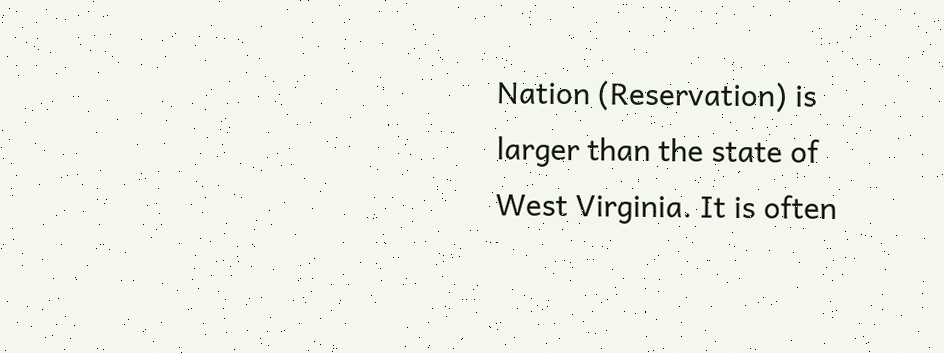Nation (Reservation) is larger than the state of West Virginia. It is often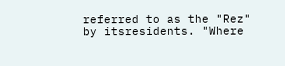referred to as the "Rez" by itsresidents. "Where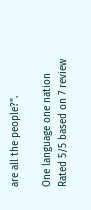are all the people?".

One language one nation
Rated 5/5 based on 7 review